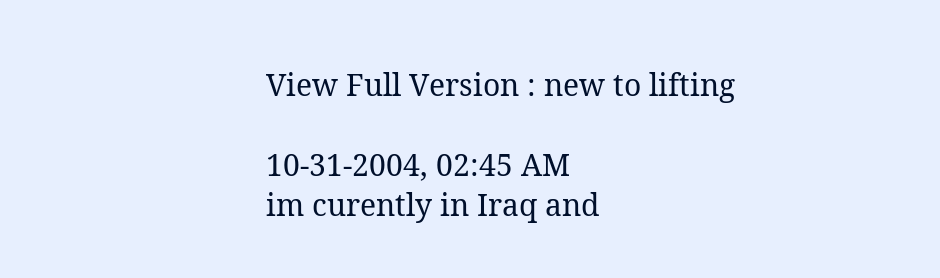View Full Version : new to lifting

10-31-2004, 02:45 AM
im curently in Iraq and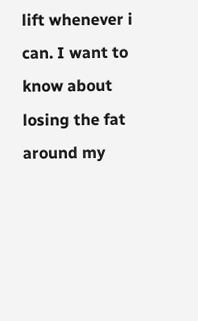lift whenever i can. I want to know about losing the fat around my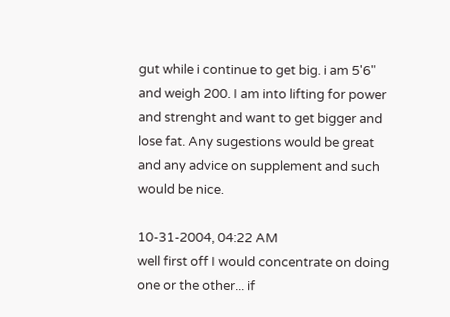gut while i continue to get big. i am 5'6" and weigh 200. I am into lifting for power and strenght and want to get bigger and lose fat. Any sugestions would be great and any advice on supplement and such would be nice.

10-31-2004, 04:22 AM
well first off I would concentrate on doing one or the other... if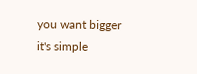you want bigger it's simple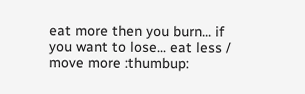eat more then you burn... if you want to lose... eat less / move more :thumbup: